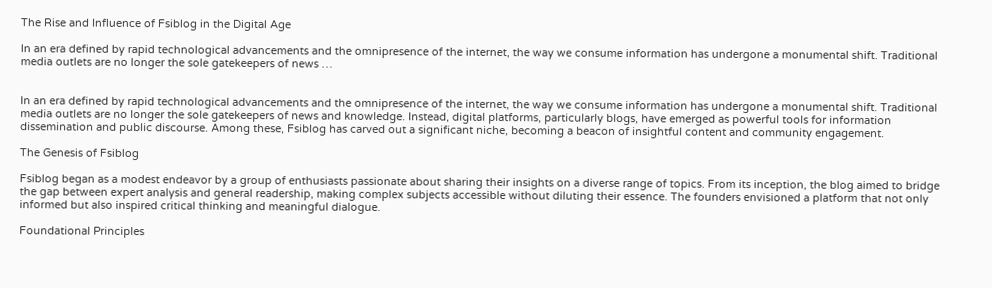The Rise and Influence of Fsiblog in the Digital Age

In an era defined by rapid technological advancements and the omnipresence of the internet, the way we consume information has undergone a monumental shift. Traditional media outlets are no longer the sole gatekeepers of news …


In an era defined by rapid technological advancements and the omnipresence of the internet, the way we consume information has undergone a monumental shift. Traditional media outlets are no longer the sole gatekeepers of news and knowledge. Instead, digital platforms, particularly blogs, have emerged as powerful tools for information dissemination and public discourse. Among these, Fsiblog has carved out a significant niche, becoming a beacon of insightful content and community engagement.

The Genesis of Fsiblog

Fsiblog began as a modest endeavor by a group of enthusiasts passionate about sharing their insights on a diverse range of topics. From its inception, the blog aimed to bridge the gap between expert analysis and general readership, making complex subjects accessible without diluting their essence. The founders envisioned a platform that not only informed but also inspired critical thinking and meaningful dialogue.

Foundational Principles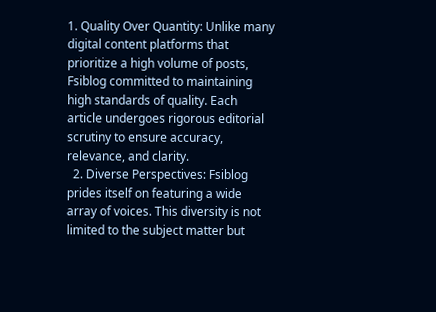1. Quality Over Quantity: Unlike many digital content platforms that prioritize a high volume of posts, Fsiblog committed to maintaining high standards of quality. Each article undergoes rigorous editorial scrutiny to ensure accuracy, relevance, and clarity.
  2. Diverse Perspectives: Fsiblog prides itself on featuring a wide array of voices. This diversity is not limited to the subject matter but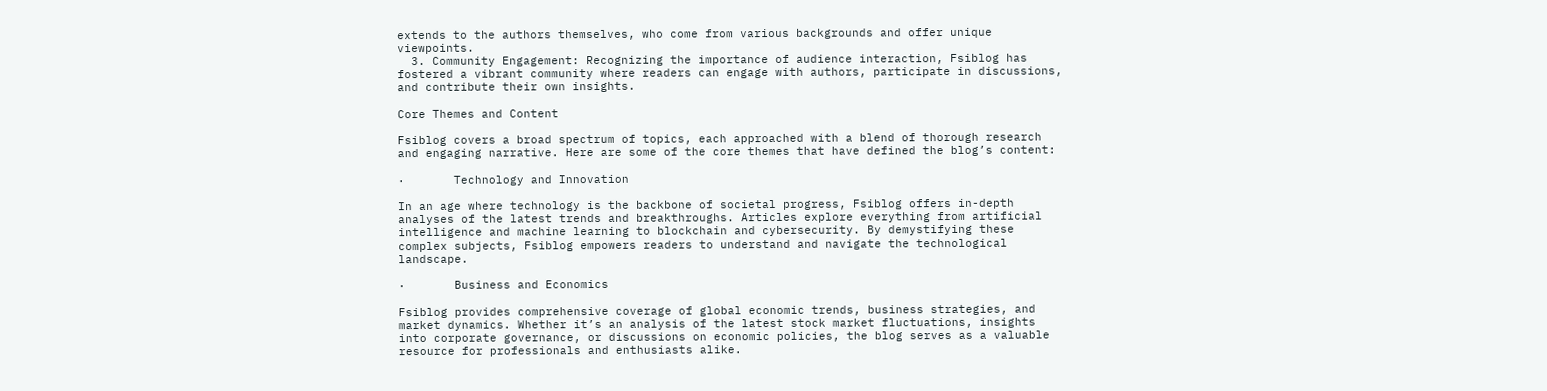extends to the authors themselves, who come from various backgrounds and offer unique viewpoints.
  3. Community Engagement: Recognizing the importance of audience interaction, Fsiblog has fostered a vibrant community where readers can engage with authors, participate in discussions, and contribute their own insights.

Core Themes and Content

Fsiblog covers a broad spectrum of topics, each approached with a blend of thorough research and engaging narrative. Here are some of the core themes that have defined the blog’s content:

·       Technology and Innovation

In an age where technology is the backbone of societal progress, Fsiblog offers in-depth analyses of the latest trends and breakthroughs. Articles explore everything from artificial intelligence and machine learning to blockchain and cybersecurity. By demystifying these complex subjects, Fsiblog empowers readers to understand and navigate the technological landscape.

·       Business and Economics

Fsiblog provides comprehensive coverage of global economic trends, business strategies, and market dynamics. Whether it’s an analysis of the latest stock market fluctuations, insights into corporate governance, or discussions on economic policies, the blog serves as a valuable resource for professionals and enthusiasts alike.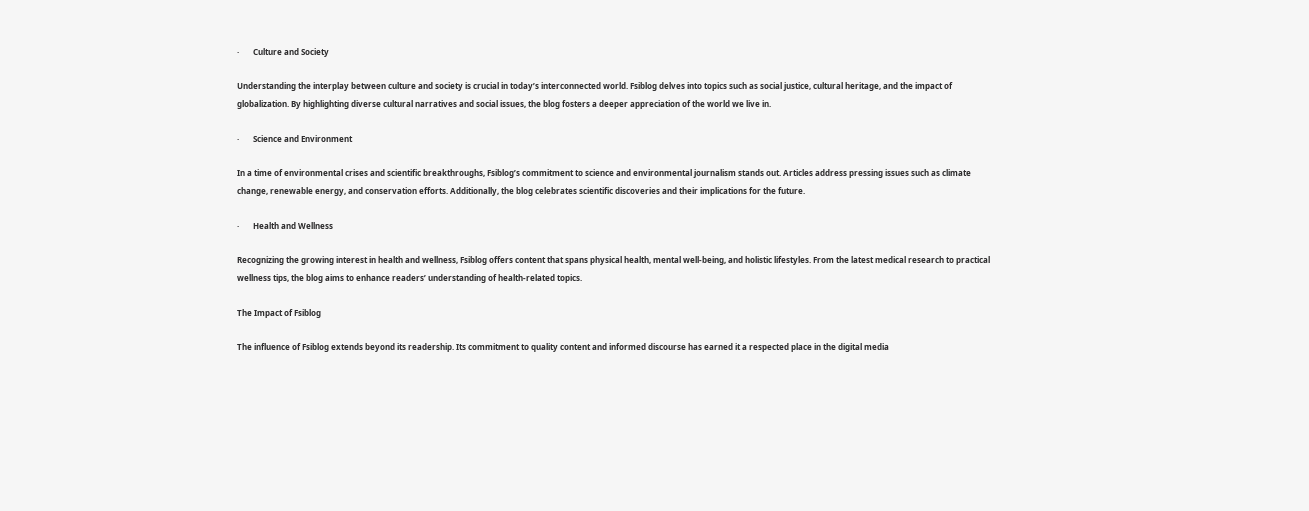·       Culture and Society

Understanding the interplay between culture and society is crucial in today’s interconnected world. Fsiblog delves into topics such as social justice, cultural heritage, and the impact of globalization. By highlighting diverse cultural narratives and social issues, the blog fosters a deeper appreciation of the world we live in.

·       Science and Environment

In a time of environmental crises and scientific breakthroughs, Fsiblog’s commitment to science and environmental journalism stands out. Articles address pressing issues such as climate change, renewable energy, and conservation efforts. Additionally, the blog celebrates scientific discoveries and their implications for the future.

·       Health and Wellness

Recognizing the growing interest in health and wellness, Fsiblog offers content that spans physical health, mental well-being, and holistic lifestyles. From the latest medical research to practical wellness tips, the blog aims to enhance readers’ understanding of health-related topics.

The Impact of Fsiblog

The influence of Fsiblog extends beyond its readership. Its commitment to quality content and informed discourse has earned it a respected place in the digital media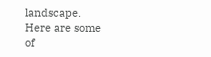landscape. Here are some of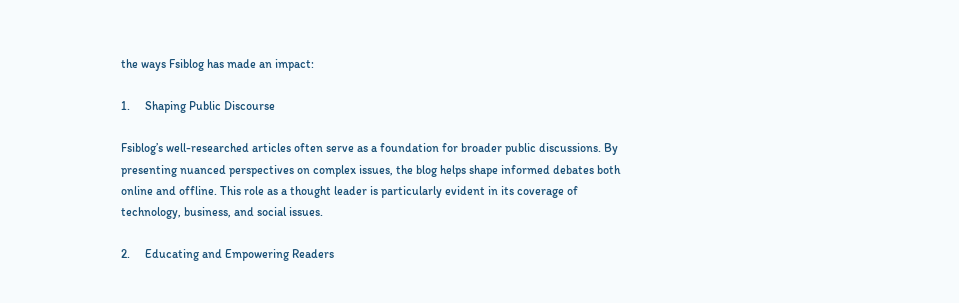the ways Fsiblog has made an impact:

1.     Shaping Public Discourse

Fsiblog’s well-researched articles often serve as a foundation for broader public discussions. By presenting nuanced perspectives on complex issues, the blog helps shape informed debates both online and offline. This role as a thought leader is particularly evident in its coverage of technology, business, and social issues.

2.     Educating and Empowering Readers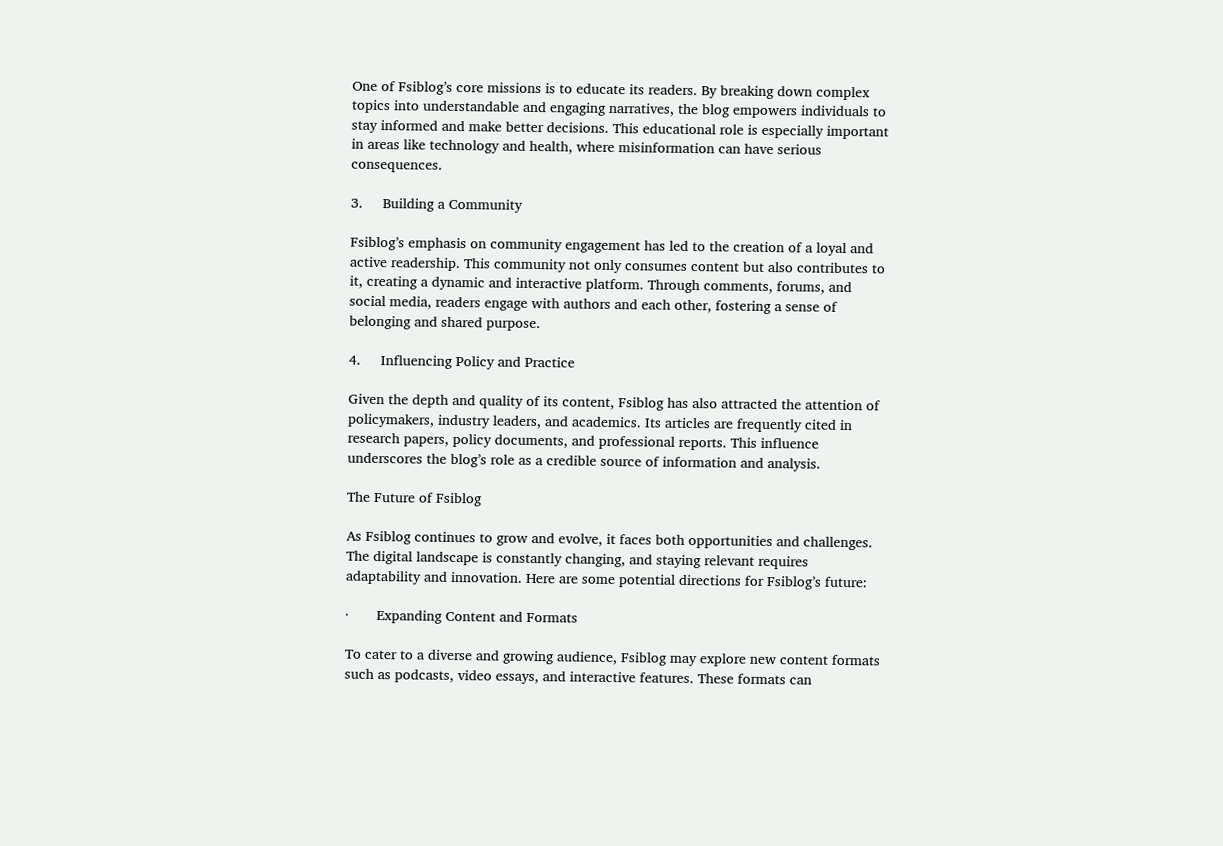One of Fsiblog’s core missions is to educate its readers. By breaking down complex topics into understandable and engaging narratives, the blog empowers individuals to stay informed and make better decisions. This educational role is especially important in areas like technology and health, where misinformation can have serious consequences.

3.     Building a Community

Fsiblog’s emphasis on community engagement has led to the creation of a loyal and active readership. This community not only consumes content but also contributes to it, creating a dynamic and interactive platform. Through comments, forums, and social media, readers engage with authors and each other, fostering a sense of belonging and shared purpose.

4.     Influencing Policy and Practice

Given the depth and quality of its content, Fsiblog has also attracted the attention of policymakers, industry leaders, and academics. Its articles are frequently cited in research papers, policy documents, and professional reports. This influence underscores the blog’s role as a credible source of information and analysis.

The Future of Fsiblog

As Fsiblog continues to grow and evolve, it faces both opportunities and challenges. The digital landscape is constantly changing, and staying relevant requires adaptability and innovation. Here are some potential directions for Fsiblog’s future:

·       Expanding Content and Formats

To cater to a diverse and growing audience, Fsiblog may explore new content formats such as podcasts, video essays, and interactive features. These formats can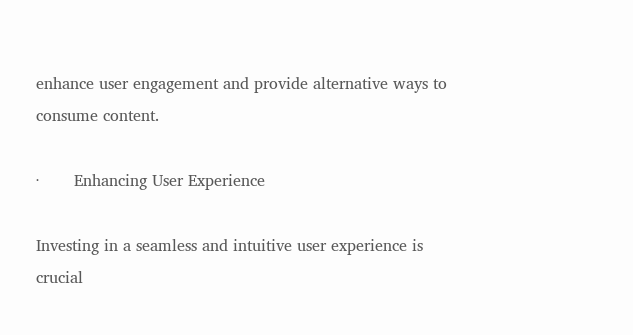enhance user engagement and provide alternative ways to consume content.

·       Enhancing User Experience

Investing in a seamless and intuitive user experience is crucial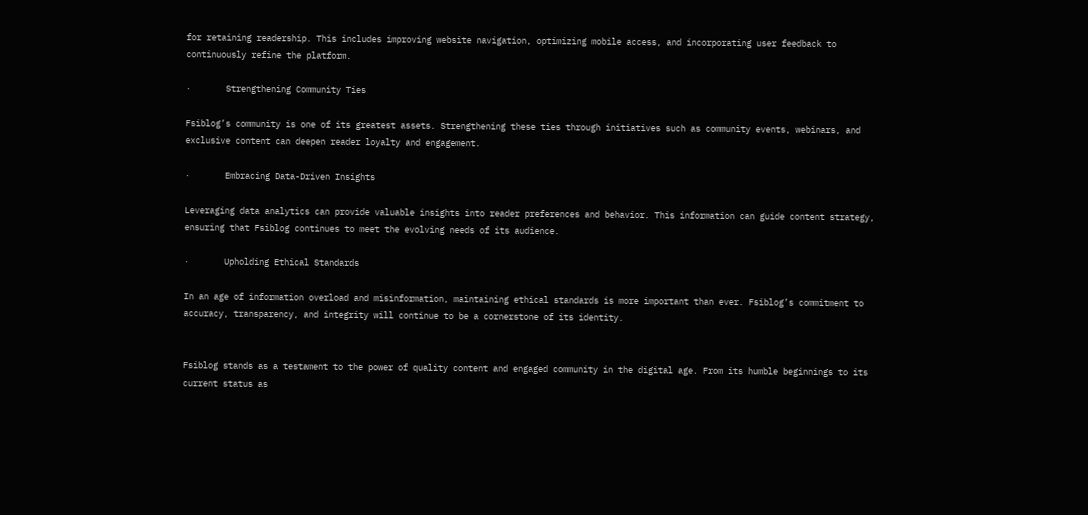for retaining readership. This includes improving website navigation, optimizing mobile access, and incorporating user feedback to continuously refine the platform.

·       Strengthening Community Ties

Fsiblog’s community is one of its greatest assets. Strengthening these ties through initiatives such as community events, webinars, and exclusive content can deepen reader loyalty and engagement.

·       Embracing Data-Driven Insights

Leveraging data analytics can provide valuable insights into reader preferences and behavior. This information can guide content strategy, ensuring that Fsiblog continues to meet the evolving needs of its audience.

·       Upholding Ethical Standards

In an age of information overload and misinformation, maintaining ethical standards is more important than ever. Fsiblog’s commitment to accuracy, transparency, and integrity will continue to be a cornerstone of its identity.


Fsiblog stands as a testament to the power of quality content and engaged community in the digital age. From its humble beginnings to its current status as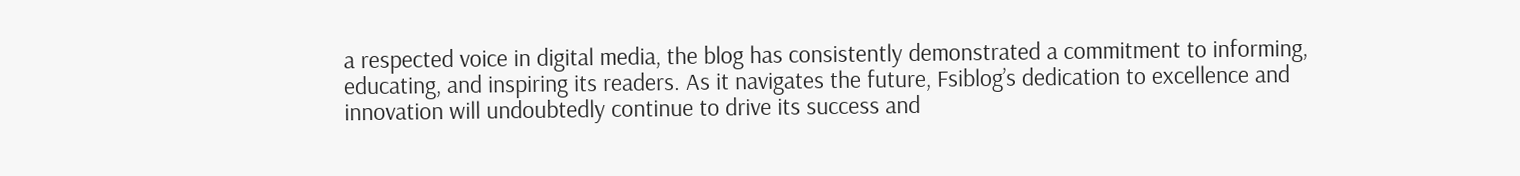a respected voice in digital media, the blog has consistently demonstrated a commitment to informing, educating, and inspiring its readers. As it navigates the future, Fsiblog’s dedication to excellence and innovation will undoubtedly continue to drive its success and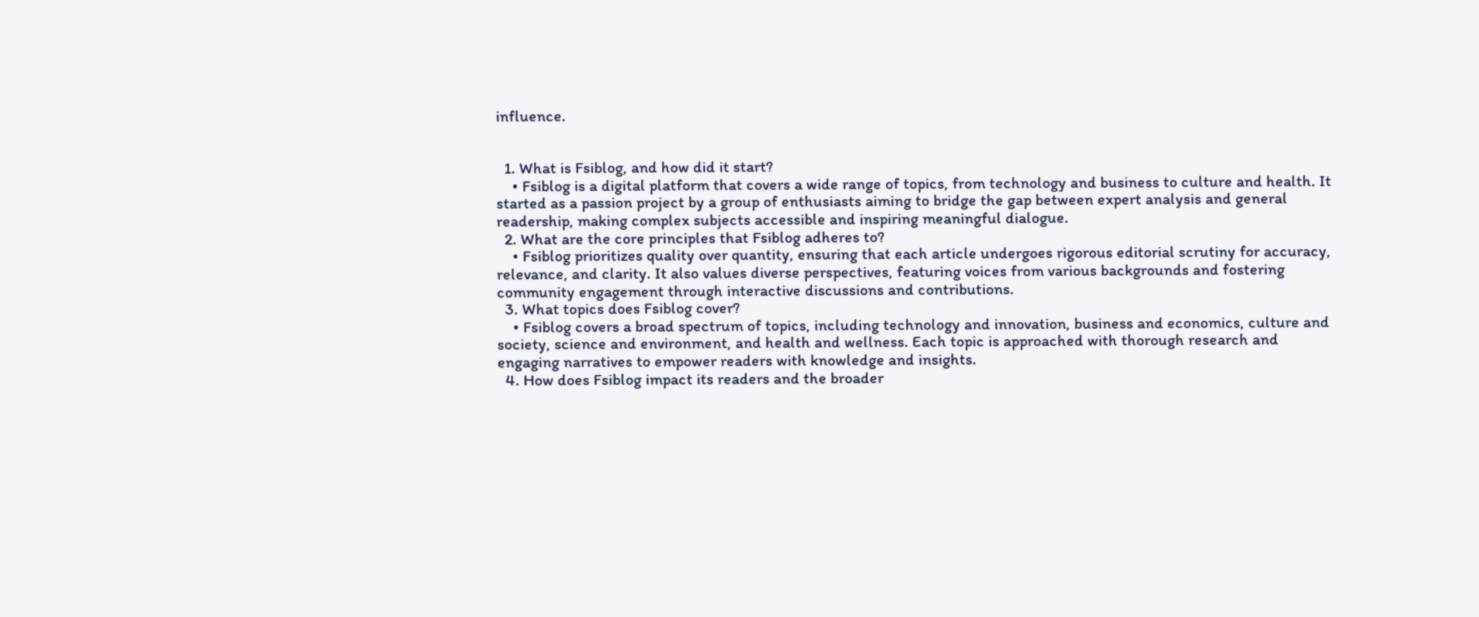influence.


  1. What is Fsiblog, and how did it start?
    • Fsiblog is a digital platform that covers a wide range of topics, from technology and business to culture and health. It started as a passion project by a group of enthusiasts aiming to bridge the gap between expert analysis and general readership, making complex subjects accessible and inspiring meaningful dialogue.
  2. What are the core principles that Fsiblog adheres to?
    • Fsiblog prioritizes quality over quantity, ensuring that each article undergoes rigorous editorial scrutiny for accuracy, relevance, and clarity. It also values diverse perspectives, featuring voices from various backgrounds and fostering community engagement through interactive discussions and contributions.
  3. What topics does Fsiblog cover?
    • Fsiblog covers a broad spectrum of topics, including technology and innovation, business and economics, culture and society, science and environment, and health and wellness. Each topic is approached with thorough research and engaging narratives to empower readers with knowledge and insights.
  4. How does Fsiblog impact its readers and the broader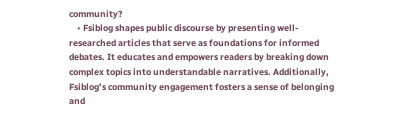community?
    • Fsiblog shapes public discourse by presenting well-researched articles that serve as foundations for informed debates. It educates and empowers readers by breaking down complex topics into understandable narratives. Additionally, Fsiblog’s community engagement fosters a sense of belonging and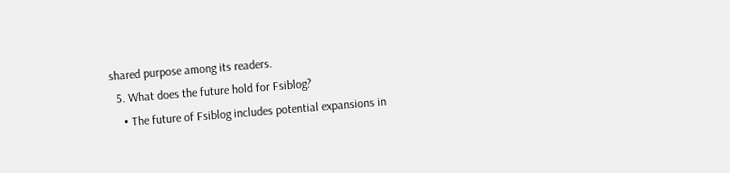shared purpose among its readers.
  5. What does the future hold for Fsiblog?
    • The future of Fsiblog includes potential expansions in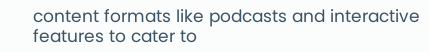content formats like podcasts and interactive features to cater to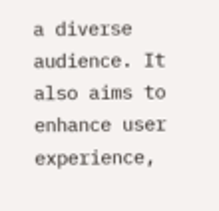a diverse audience. It also aims to enhance user experience,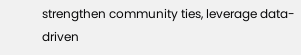strengthen community ties, leverage data-driven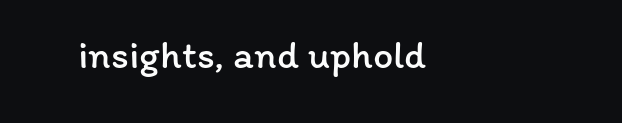insights, and uphold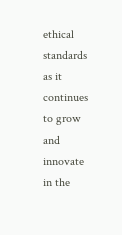ethical standards as it continues to grow and innovate in the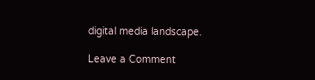digital media landscape.

Leave a Comment